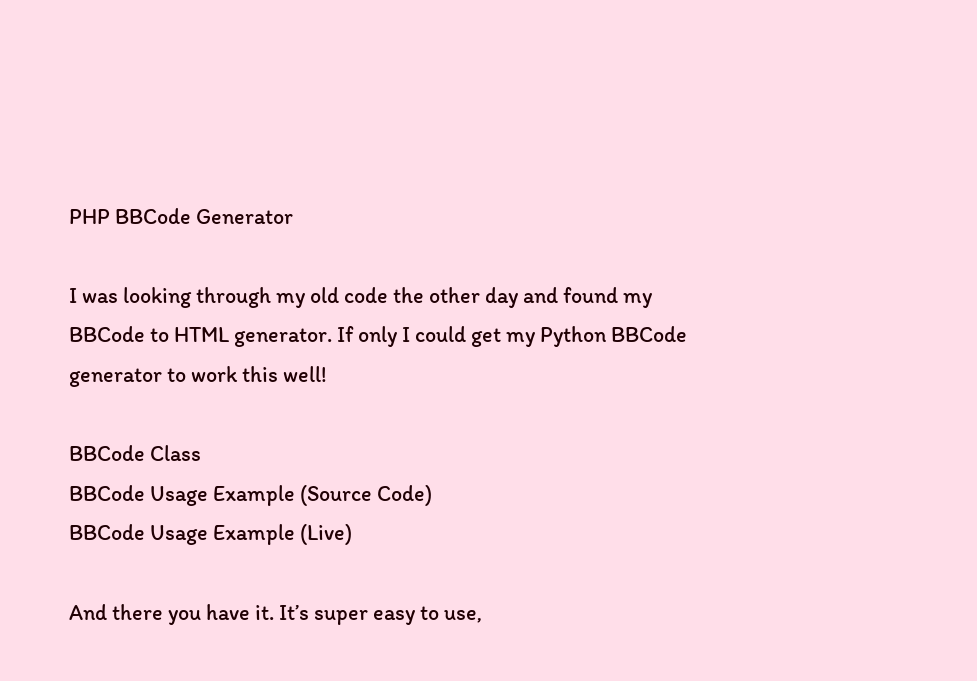PHP BBCode Generator

I was looking through my old code the other day and found my BBCode to HTML generator. If only I could get my Python BBCode generator to work this well!

BBCode Class
BBCode Usage Example (Source Code)
BBCode Usage Example (Live)

And there you have it. It’s super easy to use,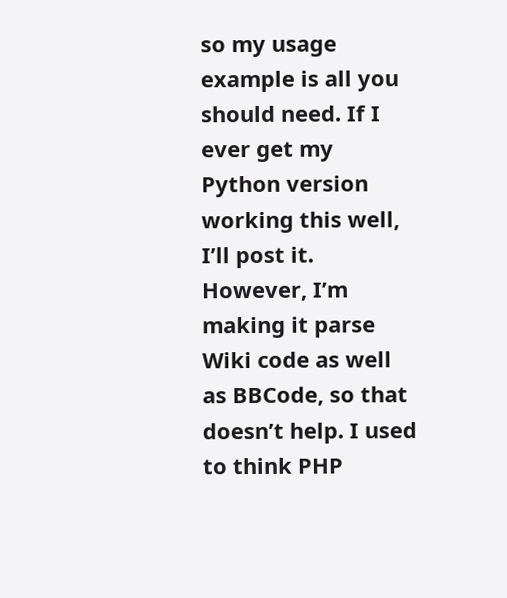so my usage example is all you should need. If I ever get my Python version working this well, I’ll post it. However, I’m making it parse Wiki code as well as BBCode, so that doesn’t help. I used to think PHP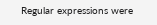Regular expressions were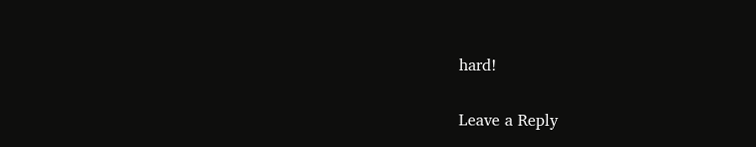hard!

Leave a Reply